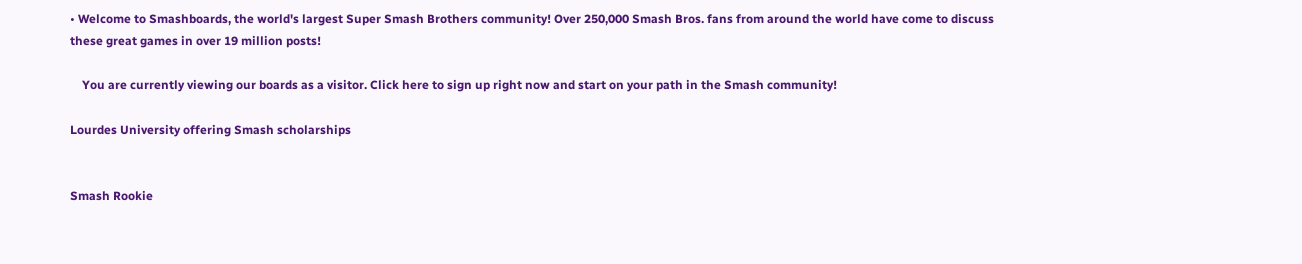• Welcome to Smashboards, the world's largest Super Smash Brothers community! Over 250,000 Smash Bros. fans from around the world have come to discuss these great games in over 19 million posts!

    You are currently viewing our boards as a visitor. Click here to sign up right now and start on your path in the Smash community!

Lourdes University offering Smash scholarships


Smash Rookie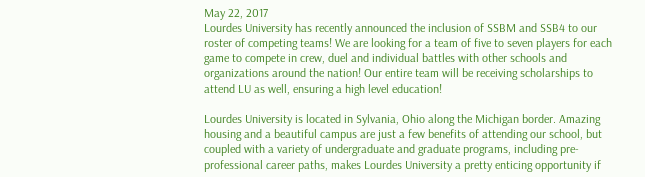May 22, 2017
Lourdes University has recently announced the inclusion of SSBM and SSB4 to our roster of competing teams! We are looking for a team of five to seven players for each game to compete in crew, duel and individual battles with other schools and organizations around the nation! Our entire team will be receiving scholarships to attend LU as well, ensuring a high level education!

Lourdes University is located in Sylvania, Ohio along the Michigan border. Amazing housing and a beautiful campus are just a few benefits of attending our school, but coupled with a variety of undergraduate and graduate programs, including pre-professional career paths, makes Lourdes University a pretty enticing opportunity if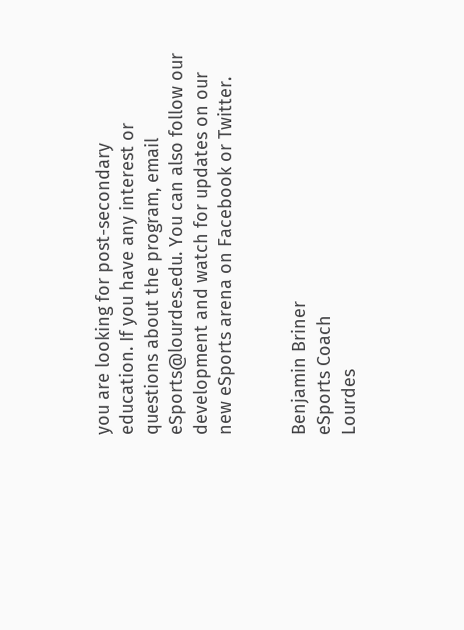you are looking for post-secondary education. If you have any interest or questions about the program, email eSports@lourdes.edu. You can also follow our development and watch for updates on our new eSports arena on Facebook or Twitter.


Benjamin Briner
eSports Coach
Lourdes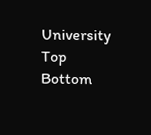University
Top Bottom